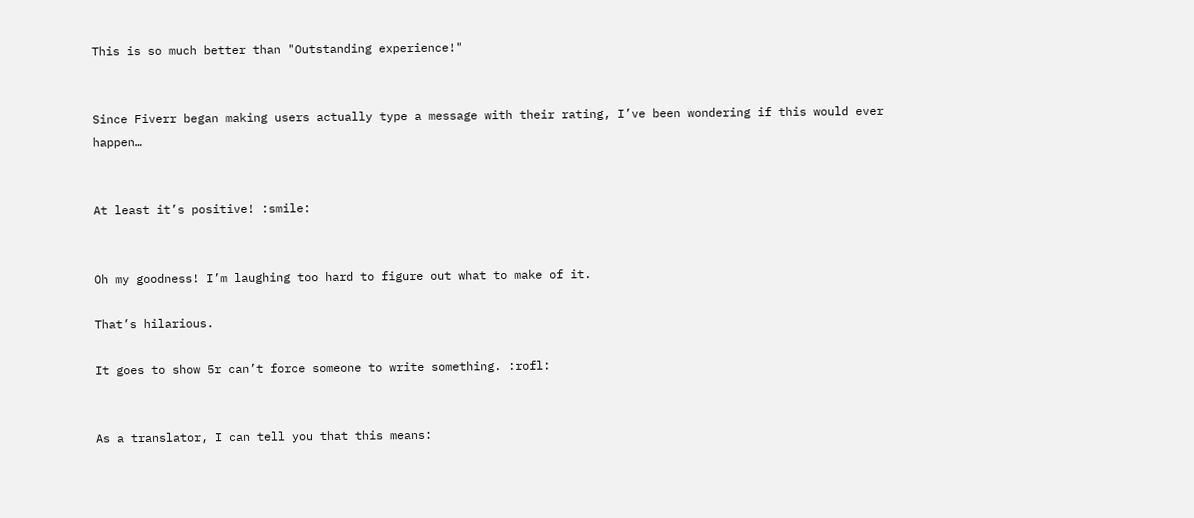This is so much better than "Outstanding experience!"


Since Fiverr began making users actually type a message with their rating, I’ve been wondering if this would ever happen…


At least it’s positive! :smile:


Oh my goodness! I’m laughing too hard to figure out what to make of it.

That’s hilarious.

It goes to show 5r can’t force someone to write something. :rofl:


As a translator, I can tell you that this means: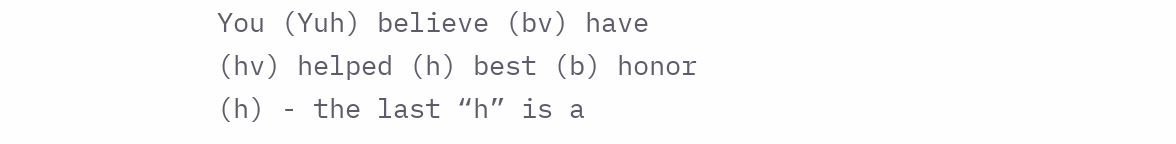You (Yuh) believe (bv) have (hv) helped (h) best (b) honor (h) - the last “h” is a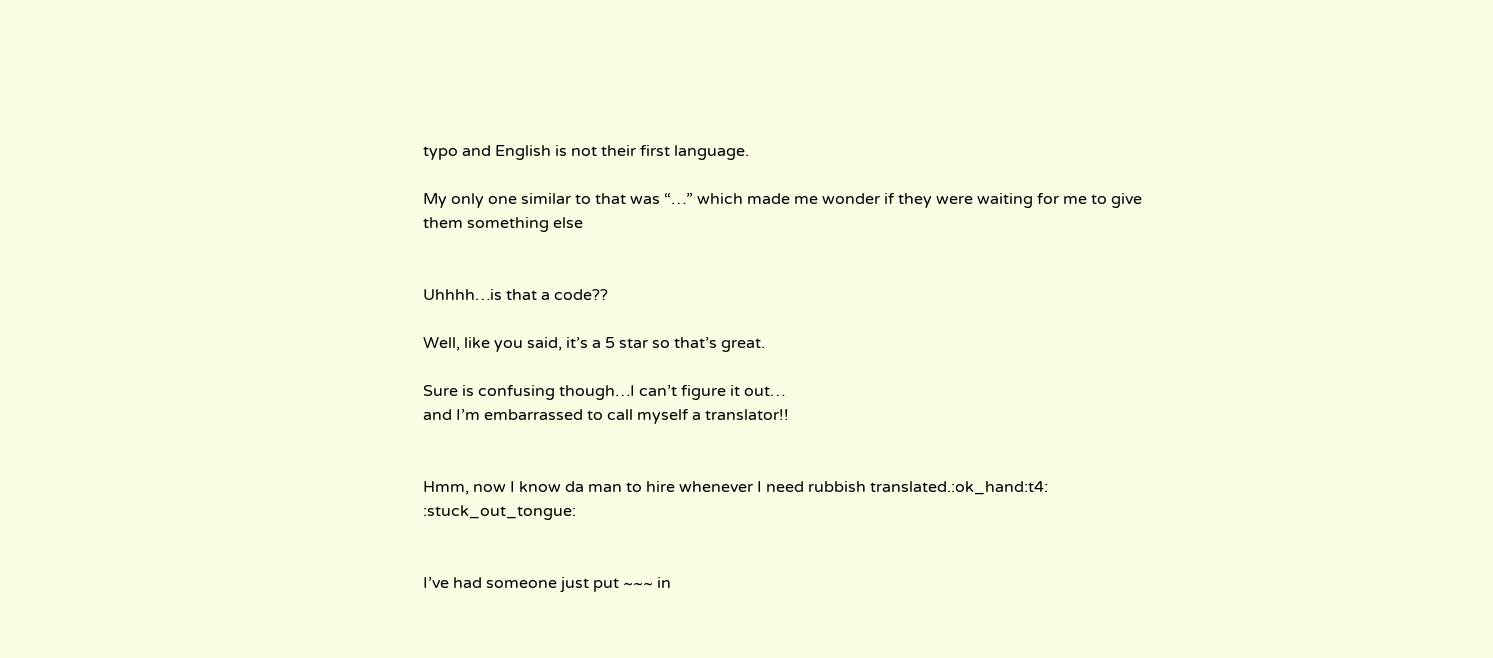typo and English is not their first language.

My only one similar to that was “…” which made me wonder if they were waiting for me to give them something else


Uhhhh…is that a code??

Well, like you said, it’s a 5 star so that’s great.

Sure is confusing though…I can’t figure it out…
and I’m embarrassed to call myself a translator!!


Hmm, now I know da man to hire whenever I need rubbish translated.:ok_hand:t4: :stuck_out_tongue:


I’ve had someone just put ~~~ in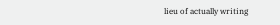lieu of actually writing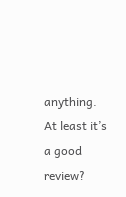anything. At least it’s a good review?